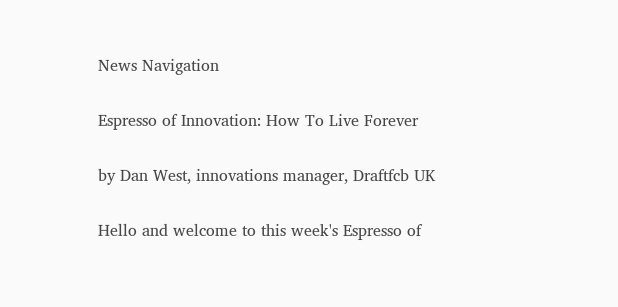News Navigation

Espresso of Innovation: How To Live Forever

by Dan West, innovations manager, Draftfcb UK

Hello and welcome to this week's Espresso of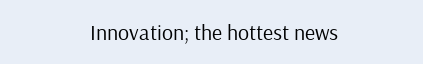Innovation; the hottest news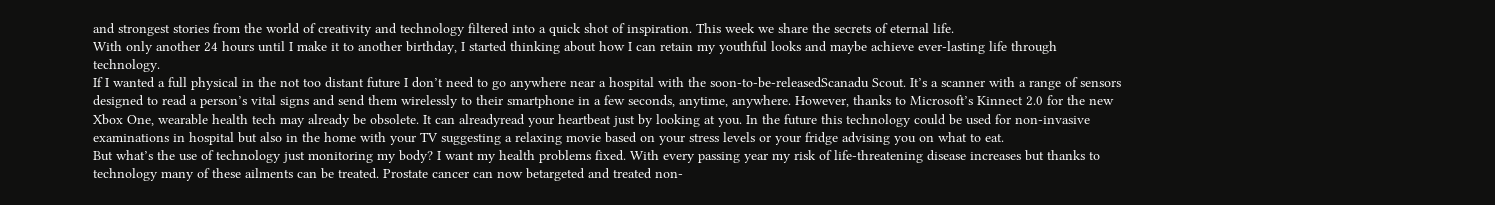and strongest stories from the world of creativity and technology filtered into a quick shot of inspiration. This week we share the secrets of eternal life.
With only another 24 hours until I make it to another birthday, I started thinking about how I can retain my youthful looks and maybe achieve ever-lasting life through technology.
If I wanted a full physical in the not too distant future I don’t need to go anywhere near a hospital with the soon-to-be-releasedScanadu Scout. It’s a scanner with a range of sensors designed to read a person’s vital signs and send them wirelessly to their smartphone in a few seconds, anytime, anywhere. However, thanks to Microsoft’s Kinnect 2.0 for the new Xbox One, wearable health tech may already be obsolete. It can alreadyread your heartbeat just by looking at you. In the future this technology could be used for non-invasive examinations in hospital but also in the home with your TV suggesting a relaxing movie based on your stress levels or your fridge advising you on what to eat.
But what’s the use of technology just monitoring my body? I want my health problems fixed. With every passing year my risk of life-threatening disease increases but thanks to technology many of these ailments can be treated. Prostate cancer can now betargeted and treated non-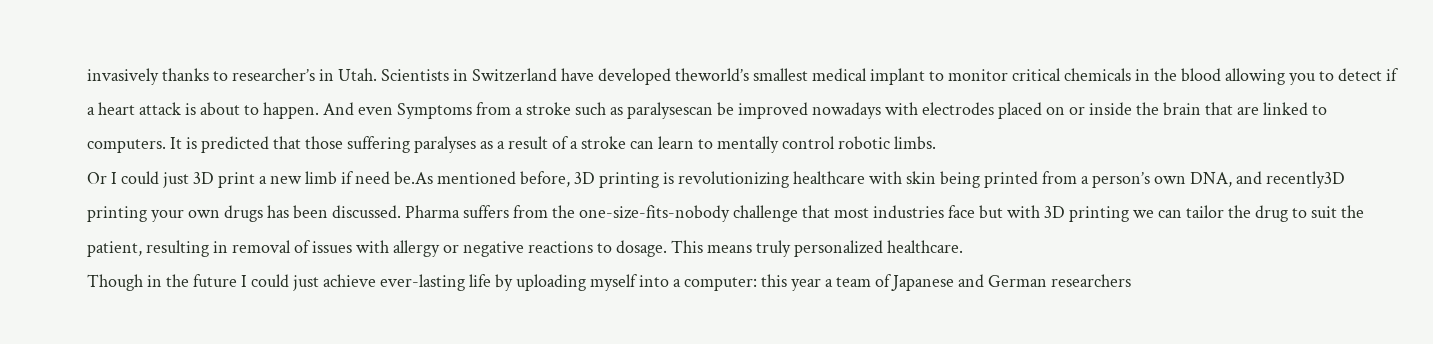invasively thanks to researcher’s in Utah. Scientists in Switzerland have developed theworld’s smallest medical implant to monitor critical chemicals in the blood allowing you to detect if a heart attack is about to happen. And even Symptoms from a stroke such as paralysescan be improved nowadays with electrodes placed on or inside the brain that are linked to computers. It is predicted that those suffering paralyses as a result of a stroke can learn to mentally control robotic limbs.
Or I could just 3D print a new limb if need be.As mentioned before, 3D printing is revolutionizing healthcare with skin being printed from a person’s own DNA, and recently3D printing your own drugs has been discussed. Pharma suffers from the one-size-fits-nobody challenge that most industries face but with 3D printing we can tailor the drug to suit the patient, resulting in removal of issues with allergy or negative reactions to dosage. This means truly personalized healthcare.
Though in the future I could just achieve ever-lasting life by uploading myself into a computer: this year a team of Japanese and German researchers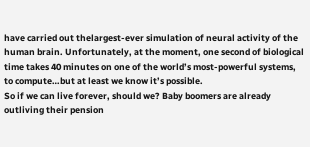have carried out thelargest-ever simulation of neural activity of the human brain. Unfortunately, at the moment, one second of biological time takes 40 minutes on one of the world’s most-powerful systems, to compute…but at least we know it’s possible.
So if we can live forever, should we? Baby boomers are already outliving their pension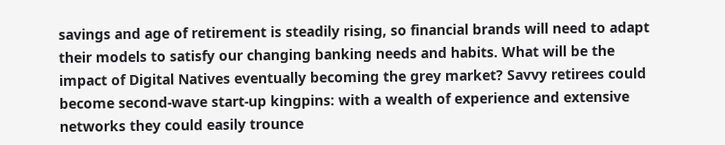savings and age of retirement is steadily rising, so financial brands will need to adapt their models to satisfy our changing banking needs and habits. What will be the impact of Digital Natives eventually becoming the grey market? Savvy retirees could become second-wave start-up kingpins: with a wealth of experience and extensive networks they could easily trounce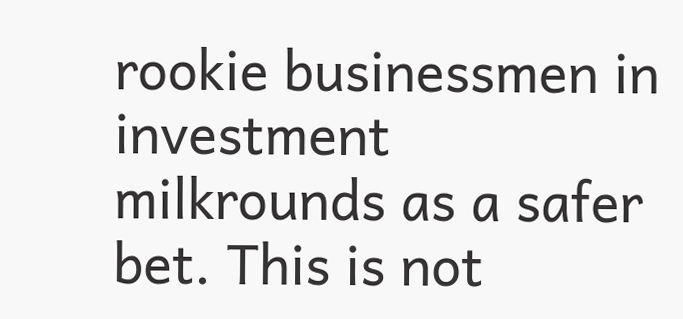rookie businessmen in investment milkrounds as a safer bet. This is not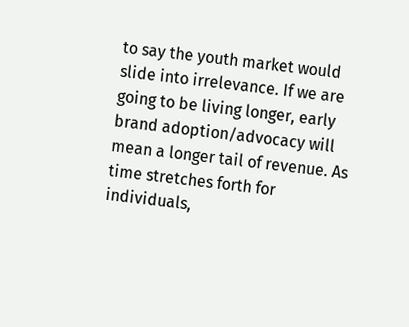to say the youth market would slide into irrelevance. If we are going to be living longer, early brand adoption/advocacy will mean a longer tail of revenue. As time stretches forth for individuals,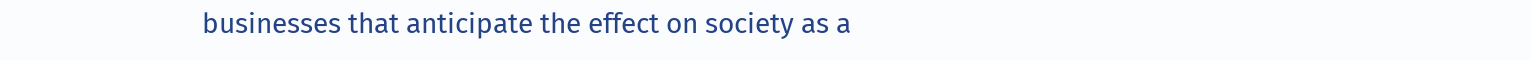businesses that anticipate the effect on society as a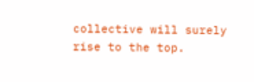collective will surely rise to the top.